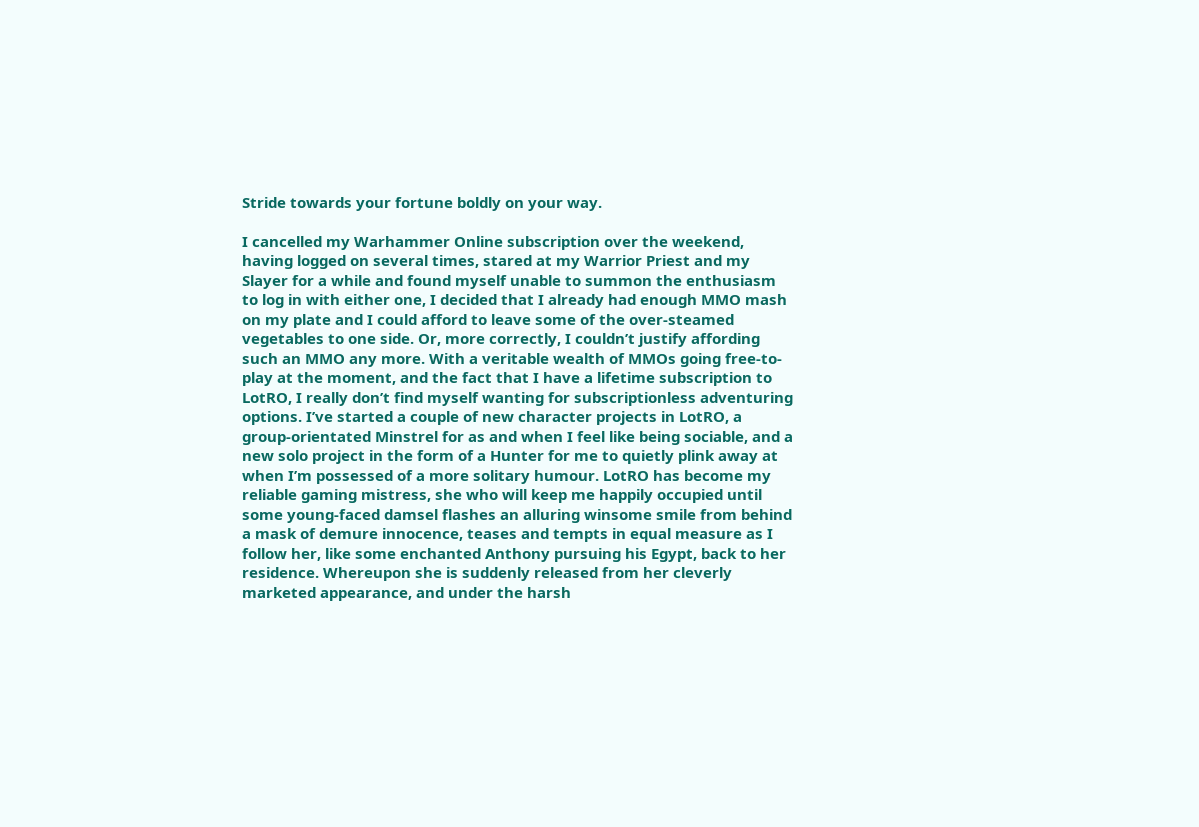Stride towards your fortune boldly on your way.

I cancelled my Warhammer Online subscription over the weekend, having logged on several times, stared at my Warrior Priest and my Slayer for a while and found myself unable to summon the enthusiasm to log in with either one, I decided that I already had enough MMO mash on my plate and I could afford to leave some of the over-steamed vegetables to one side. Or, more correctly, I couldn’t justify affording such an MMO any more. With a veritable wealth of MMOs going free-to-play at the moment, and the fact that I have a lifetime subscription to LotRO, I really don’t find myself wanting for subscriptionless adventuring options. I’ve started a couple of new character projects in LotRO, a group-orientated Minstrel for as and when I feel like being sociable, and a new solo project in the form of a Hunter for me to quietly plink away at when I’m possessed of a more solitary humour. LotRO has become my reliable gaming mistress, she who will keep me happily occupied until some young-faced damsel flashes an alluring winsome smile from behind a mask of demure innocence, teases and tempts in equal measure as I follow her, like some enchanted Anthony pursuing his Egypt, back to her residence. Whereupon she is suddenly released from her cleverly marketed appearance, and under the harsh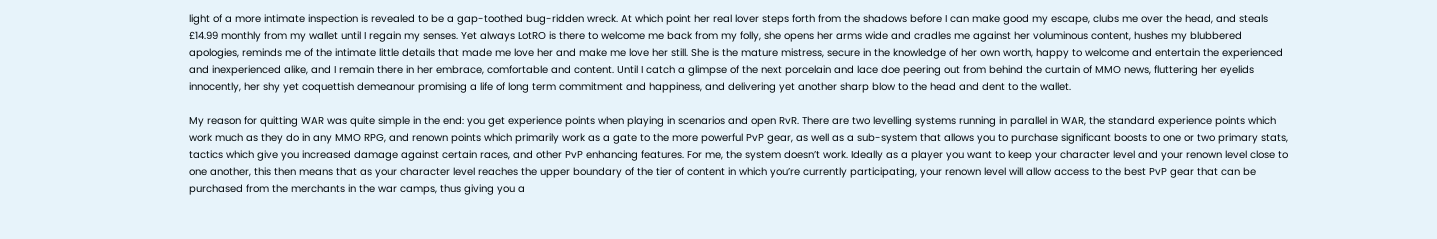light of a more intimate inspection is revealed to be a gap-toothed bug-ridden wreck. At which point her real lover steps forth from the shadows before I can make good my escape, clubs me over the head, and steals £14.99 monthly from my wallet until I regain my senses. Yet always LotRO is there to welcome me back from my folly, she opens her arms wide and cradles me against her voluminous content, hushes my blubbered apologies, reminds me of the intimate little details that made me love her and make me love her still. She is the mature mistress, secure in the knowledge of her own worth, happy to welcome and entertain the experienced and inexperienced alike, and I remain there in her embrace, comfortable and content. Until I catch a glimpse of the next porcelain and lace doe peering out from behind the curtain of MMO news, fluttering her eyelids innocently, her shy yet coquettish demeanour promising a life of long term commitment and happiness, and delivering yet another sharp blow to the head and dent to the wallet.

My reason for quitting WAR was quite simple in the end: you get experience points when playing in scenarios and open RvR. There are two levelling systems running in parallel in WAR, the standard experience points which work much as they do in any MMO RPG, and renown points which primarily work as a gate to the more powerful PvP gear, as well as a sub-system that allows you to purchase significant boosts to one or two primary stats, tactics which give you increased damage against certain races, and other PvP enhancing features. For me, the system doesn’t work. Ideally as a player you want to keep your character level and your renown level close to one another, this then means that as your character level reaches the upper boundary of the tier of content in which you’re currently participating, your renown level will allow access to the best PvP gear that can be purchased from the merchants in the war camps, thus giving you a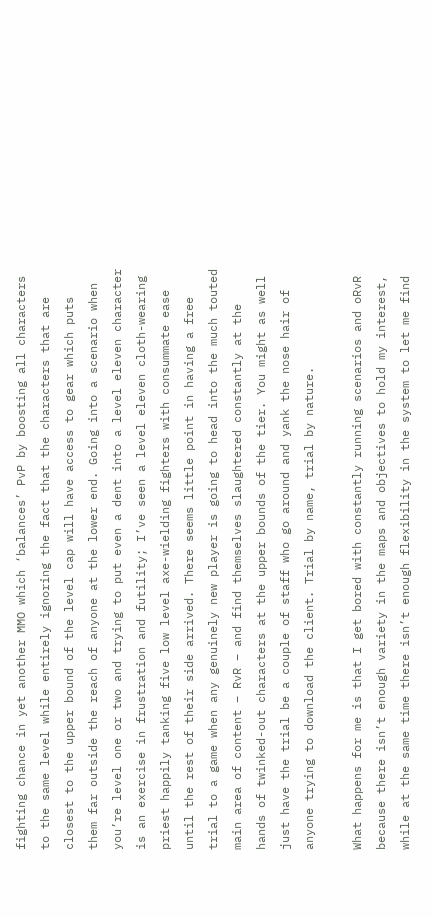fighting chance in yet another MMO which ‘balances’ PvP by boosting all characters to the same level while entirely ignoring the fact that the characters that are closest to the upper bound of the level cap will have access to gear which puts them far outside the reach of anyone at the lower end. Going into a scenario when you’re level one or two and trying to put even a dent into a level eleven character is an exercise in frustration and futility; I’ve seen a level eleven cloth-wearing priest happily tanking five low level axe-wielding fighters with consummate ease until the rest of their side arrived. There seems little point in having a free trial to a game when any genuinely new player is going to head into the much touted main area of content – RvR – and find themselves slaughtered constantly at the hands of twinked-out characters at the upper bounds of the tier. You might as well just have the trial be a couple of staff who go around and yank the nose hair of anyone trying to download the client. Trial by name, trial by nature.

What happens for me is that I get bored with constantly running scenarios and oRvR because there isn’t enough variety in the maps and objectives to hold my interest, while at the same time there isn’t enough flexibility in the system to let me find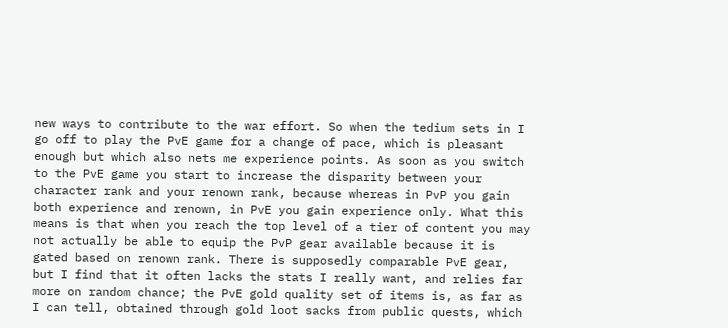new ways to contribute to the war effort. So when the tedium sets in I go off to play the PvE game for a change of pace, which is pleasant enough but which also nets me experience points. As soon as you switch to the PvE game you start to increase the disparity between your character rank and your renown rank, because whereas in PvP you gain both experience and renown, in PvE you gain experience only. What this means is that when you reach the top level of a tier of content you may not actually be able to equip the PvP gear available because it is gated based on renown rank. There is supposedly comparable PvE gear, but I find that it often lacks the stats I really want, and relies far more on random chance; the PvE gold quality set of items is, as far as I can tell, obtained through gold loot sacks from public quests, which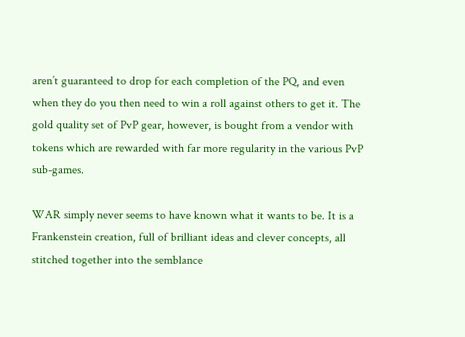aren’t guaranteed to drop for each completion of the PQ, and even when they do you then need to win a roll against others to get it. The gold quality set of PvP gear, however, is bought from a vendor with tokens which are rewarded with far more regularity in the various PvP sub-games.

WAR simply never seems to have known what it wants to be. It is a Frankenstein creation, full of brilliant ideas and clever concepts, all stitched together into the semblance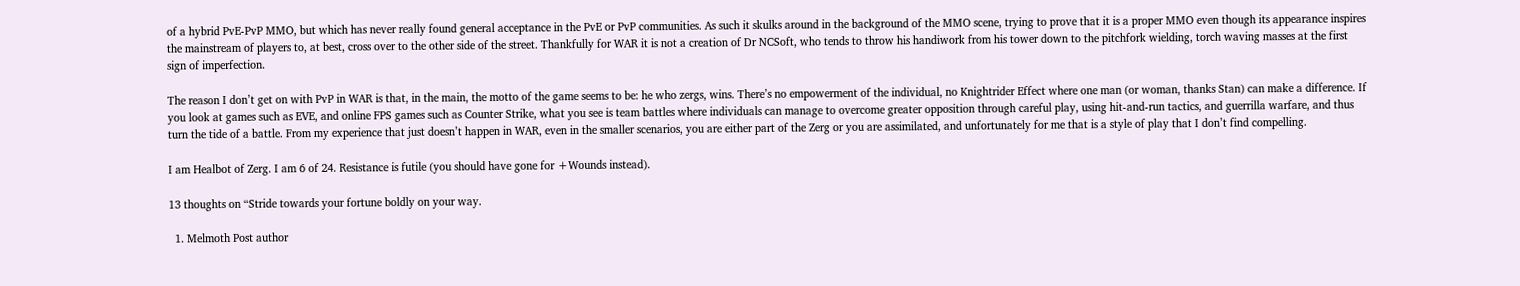of a hybrid PvE-PvP MMO, but which has never really found general acceptance in the PvE or PvP communities. As such it skulks around in the background of the MMO scene, trying to prove that it is a proper MMO even though its appearance inspires the mainstream of players to, at best, cross over to the other side of the street. Thankfully for WAR it is not a creation of Dr NCSoft, who tends to throw his handiwork from his tower down to the pitchfork wielding, torch waving masses at the first sign of imperfection.

The reason I don’t get on with PvP in WAR is that, in the main, the motto of the game seems to be: he who zergs, wins. There’s no empowerment of the individual, no Knightrider Effect where one man (or woman, thanks Stan) can make a difference. If you look at games such as EVE, and online FPS games such as Counter Strike, what you see is team battles where individuals can manage to overcome greater opposition through careful play, using hit-and-run tactics, and guerrilla warfare, and thus turn the tide of a battle. From my experience that just doesn’t happen in WAR, even in the smaller scenarios, you are either part of the Zerg or you are assimilated, and unfortunately for me that is a style of play that I don’t find compelling.

I am Healbot of Zerg. I am 6 of 24. Resistance is futile (you should have gone for +Wounds instead).

13 thoughts on “Stride towards your fortune boldly on your way.

  1. Melmoth Post author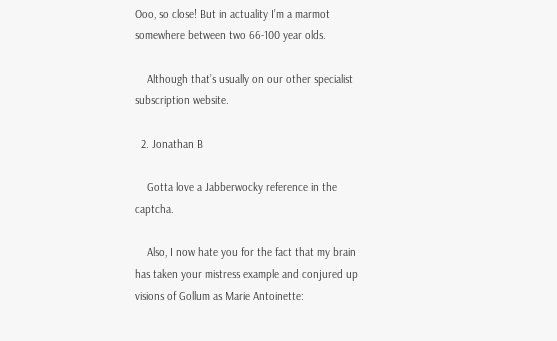Ooo, so close! But in actuality I’m a marmot somewhere between two 66-100 year olds.

    Although that’s usually on our other specialist subscription website.

  2. Jonathan B

    Gotta love a Jabberwocky reference in the captcha.

    Also, I now hate you for the fact that my brain has taken your mistress example and conjured up visions of Gollum as Marie Antoinette: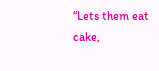“Lets them eat cake,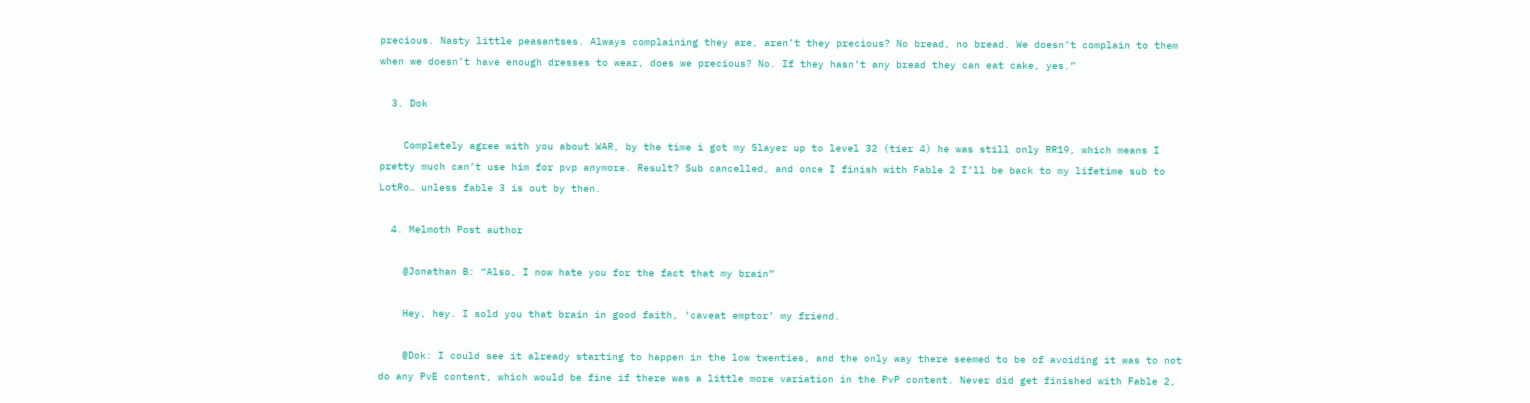precious. Nasty little peasantses. Always complaining they are, aren’t they precious? No bread, no bread. We doesn’t complain to them when we doesn’t have enough dresses to wear, does we precious? No. If they hasn’t any bread they can eat cake, yes.”

  3. Dok

    Completely agree with you about WAR, by the time i got my Slayer up to level 32 (tier 4) he was still only RR19, which means I pretty much can’t use him for pvp anymore. Result? Sub cancelled, and once I finish with Fable 2 I’ll be back to my lifetime sub to LotRo… unless fable 3 is out by then.

  4. Melmoth Post author

    @Jonathan B: “Also, I now hate you for the fact that my brain”

    Hey, hey. I sold you that brain in good faith, ‘caveat emptor’ my friend.

    @Dok: I could see it already starting to happen in the low twenties, and the only way there seemed to be of avoiding it was to not do any PvE content, which would be fine if there was a little more variation in the PvP content. Never did get finished with Fable 2,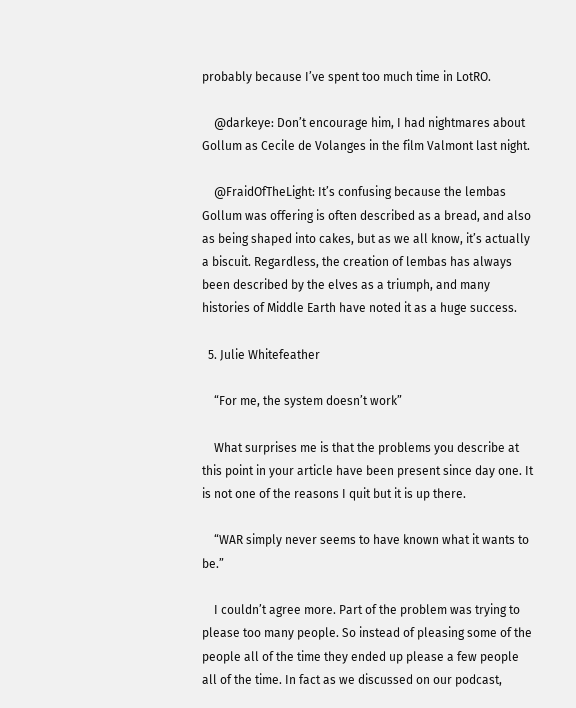probably because I’ve spent too much time in LotRO.

    @darkeye: Don’t encourage him, I had nightmares about Gollum as Cecile de Volanges in the film Valmont last night.

    @FraidOfTheLight: It’s confusing because the lembas Gollum was offering is often described as a bread, and also as being shaped into cakes, but as we all know, it’s actually a biscuit. Regardless, the creation of lembas has always been described by the elves as a triumph, and many histories of Middle Earth have noted it as a huge success.

  5. Julie Whitefeather

    “For me, the system doesn’t work”

    What surprises me is that the problems you describe at this point in your article have been present since day one. It is not one of the reasons I quit but it is up there.

    “WAR simply never seems to have known what it wants to be.”

    I couldn’t agree more. Part of the problem was trying to please too many people. So instead of pleasing some of the people all of the time they ended up please a few people all of the time. In fact as we discussed on our podcast,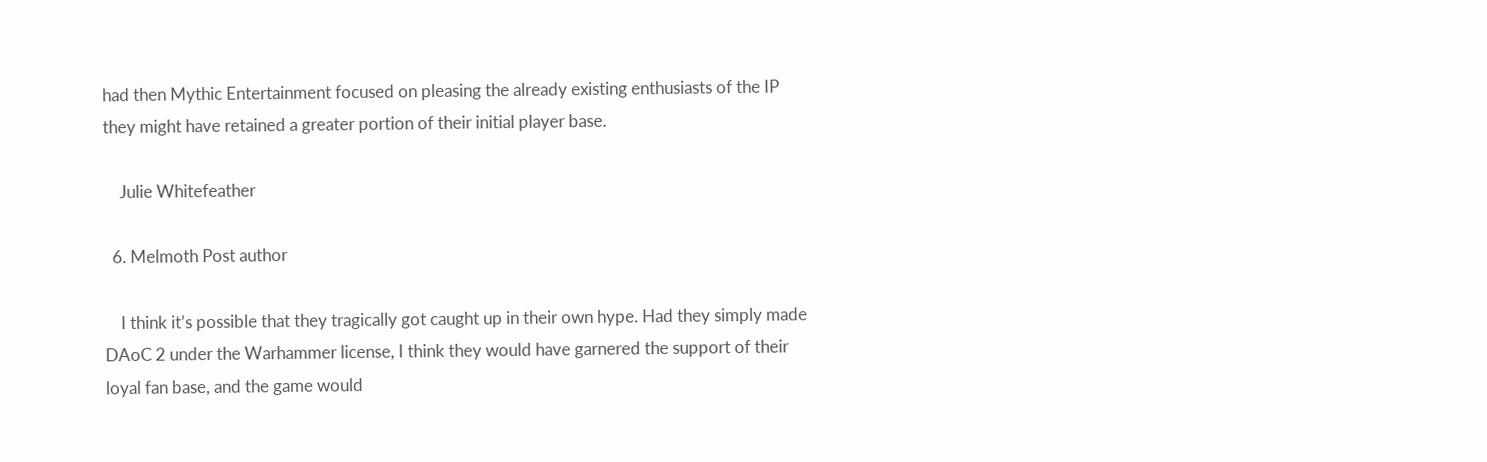had then Mythic Entertainment focused on pleasing the already existing enthusiasts of the IP they might have retained a greater portion of their initial player base.

    Julie Whitefeather

  6. Melmoth Post author

    I think it’s possible that they tragically got caught up in their own hype. Had they simply made DAoC 2 under the Warhammer license, I think they would have garnered the support of their loyal fan base, and the game would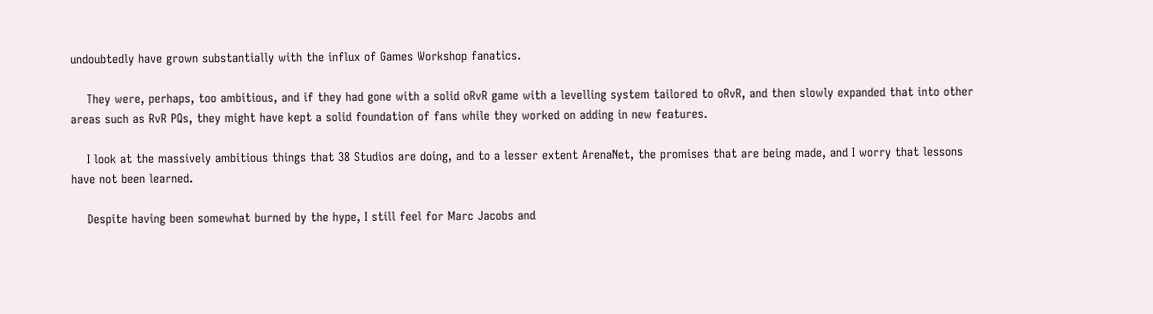undoubtedly have grown substantially with the influx of Games Workshop fanatics.

    They were, perhaps, too ambitious, and if they had gone with a solid oRvR game with a levelling system tailored to oRvR, and then slowly expanded that into other areas such as RvR PQs, they might have kept a solid foundation of fans while they worked on adding in new features.

    I look at the massively ambitious things that 38 Studios are doing, and to a lesser extent ArenaNet, the promises that are being made, and I worry that lessons have not been learned.

    Despite having been somewhat burned by the hype, I still feel for Marc Jacobs and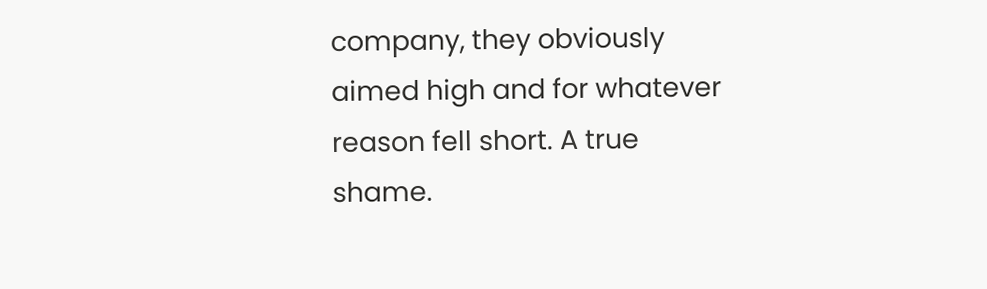company, they obviously aimed high and for whatever reason fell short. A true shame.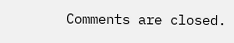Comments are closed.